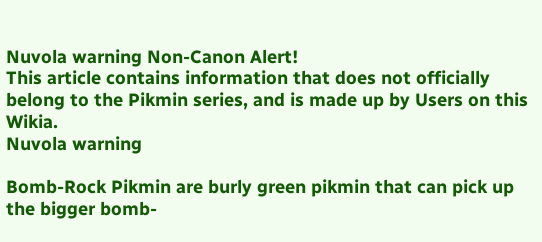Nuvola warning Non-Canon Alert!
This article contains information that does not officially belong to the Pikmin series, and is made up by Users on this Wikia.
Nuvola warning

Bomb-Rock Pikmin are burly green pikmin that can pick up the bigger bomb-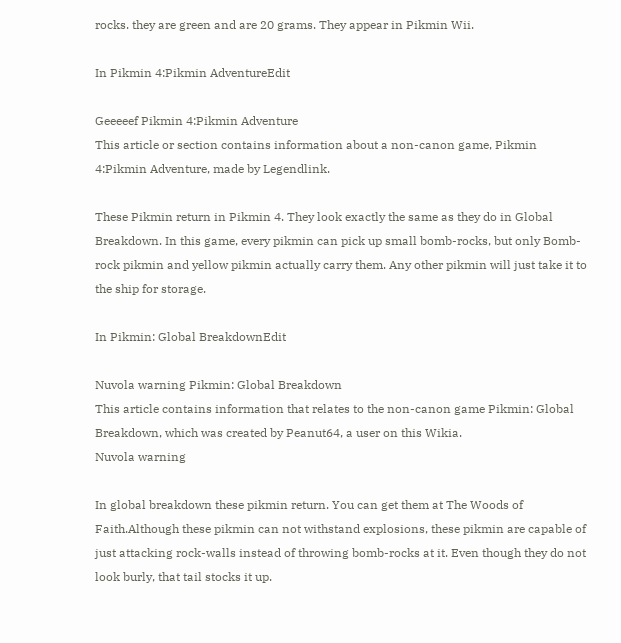rocks. they are green and are 20 grams. They appear in Pikmin Wii.

In Pikmin 4:Pikmin AdventureEdit

Geeeeef Pikmin 4:Pikmin Adventure
This article or section contains information about a non-canon game, Pikmin 4:Pikmin Adventure, made by Legendlink.

These Pikmin return in Pikmin 4. They look exactly the same as they do in Global Breakdown. In this game, every pikmin can pick up small bomb-rocks, but only Bomb-rock pikmin and yellow pikmin actually carry them. Any other pikmin will just take it to the ship for storage.

In Pikmin: Global BreakdownEdit

Nuvola warning Pikmin: Global Breakdown
This article contains information that relates to the non-canon game Pikmin: Global Breakdown, which was created by Peanut64, a user on this Wikia.
Nuvola warning

In global breakdown these pikmin return. You can get them at The Woods of Faith.Although these pikmin can not withstand explosions, these pikmin are capable of just attacking rock-walls instead of throwing bomb-rocks at it. Even though they do not look burly, that tail stocks it up.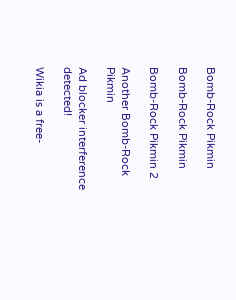Bomb-Rock Pikmin

Bomb-Rock Pikmin

Bomb-Rock Pikmin 2

Another Bomb-Rock Pikmin

Ad blocker interference detected!

Wikia is a free-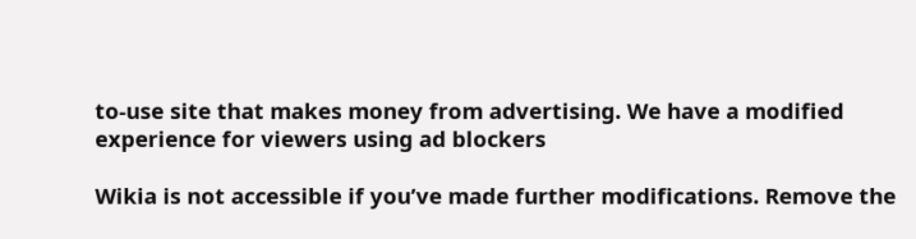to-use site that makes money from advertising. We have a modified experience for viewers using ad blockers

Wikia is not accessible if you’ve made further modifications. Remove the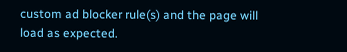custom ad blocker rule(s) and the page will load as expected.